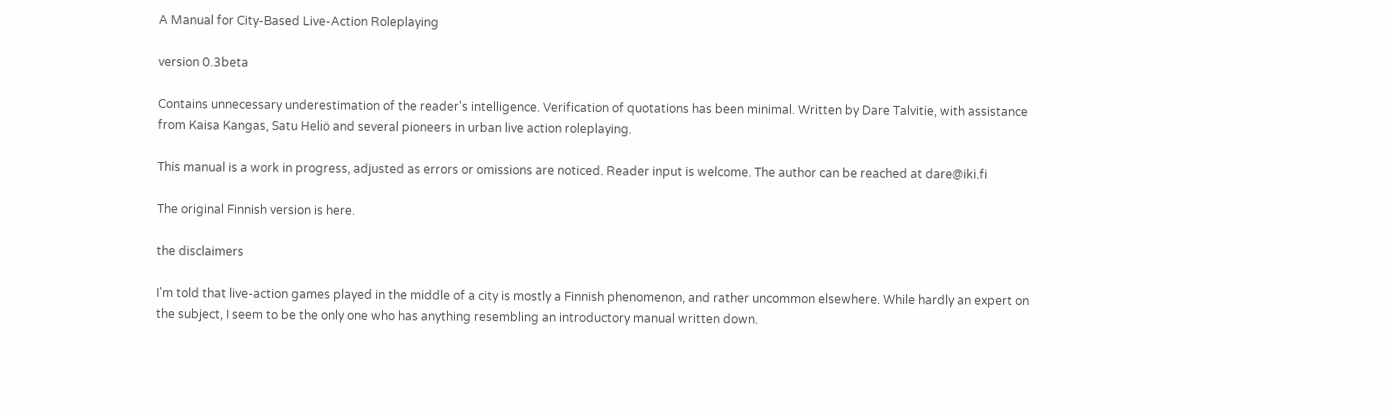A Manual for City-Based Live-Action Roleplaying

version 0.3beta

Contains unnecessary underestimation of the reader's intelligence. Verification of quotations has been minimal. Written by Dare Talvitie, with assistance from Kaisa Kangas, Satu Heliö and several pioneers in urban live action roleplaying.

This manual is a work in progress, adjusted as errors or omissions are noticed. Reader input is welcome. The author can be reached at dare@iki.fi

The original Finnish version is here.

the disclaimers

I'm told that live-action games played in the middle of a city is mostly a Finnish phenomenon, and rather uncommon elsewhere. While hardly an expert on the subject, I seem to be the only one who has anything resembling an introductory manual written down.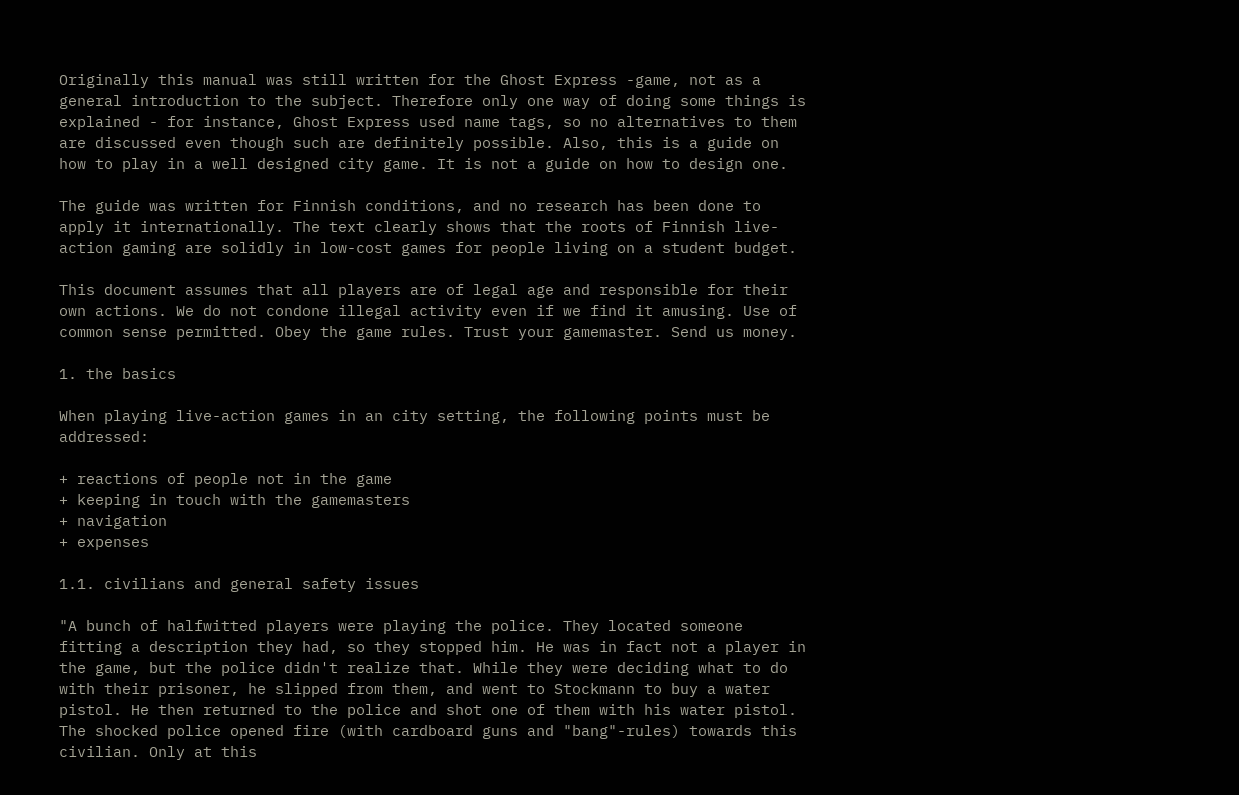Originally this manual was still written for the Ghost Express -game, not as a general introduction to the subject. Therefore only one way of doing some things is explained - for instance, Ghost Express used name tags, so no alternatives to them are discussed even though such are definitely possible. Also, this is a guide on how to play in a well designed city game. It is not a guide on how to design one.

The guide was written for Finnish conditions, and no research has been done to apply it internationally. The text clearly shows that the roots of Finnish live-action gaming are solidly in low-cost games for people living on a student budget.

This document assumes that all players are of legal age and responsible for their own actions. We do not condone illegal activity even if we find it amusing. Use of common sense permitted. Obey the game rules. Trust your gamemaster. Send us money.

1. the basics

When playing live-action games in an city setting, the following points must be addressed:

+ reactions of people not in the game
+ keeping in touch with the gamemasters
+ navigation
+ expenses

1.1. civilians and general safety issues

"A bunch of halfwitted players were playing the police. They located someone fitting a description they had, so they stopped him. He was in fact not a player in the game, but the police didn't realize that. While they were deciding what to do with their prisoner, he slipped from them, and went to Stockmann to buy a water pistol. He then returned to the police and shot one of them with his water pistol. The shocked police opened fire (with cardboard guns and "bang"-rules) towards this civilian. Only at this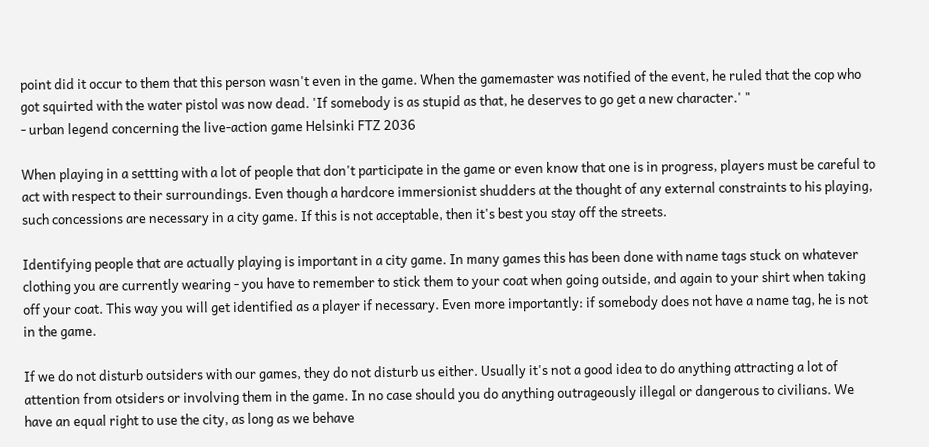point did it occur to them that this person wasn't even in the game. When the gamemaster was notified of the event, he ruled that the cop who got squirted with the water pistol was now dead. 'If somebody is as stupid as that, he deserves to go get a new character.' "
- urban legend concerning the live-action game Helsinki FTZ 2036

When playing in a settting with a lot of people that don't participate in the game or even know that one is in progress, players must be careful to act with respect to their surroundings. Even though a hardcore immersionist shudders at the thought of any external constraints to his playing, such concessions are necessary in a city game. If this is not acceptable, then it's best you stay off the streets.

Identifying people that are actually playing is important in a city game. In many games this has been done with name tags stuck on whatever clothing you are currently wearing - you have to remember to stick them to your coat when going outside, and again to your shirt when taking off your coat. This way you will get identified as a player if necessary. Even more importantly: if somebody does not have a name tag, he is not in the game.

If we do not disturb outsiders with our games, they do not disturb us either. Usually it's not a good idea to do anything attracting a lot of attention from otsiders or involving them in the game. In no case should you do anything outrageously illegal or dangerous to civilians. We have an equal right to use the city, as long as we behave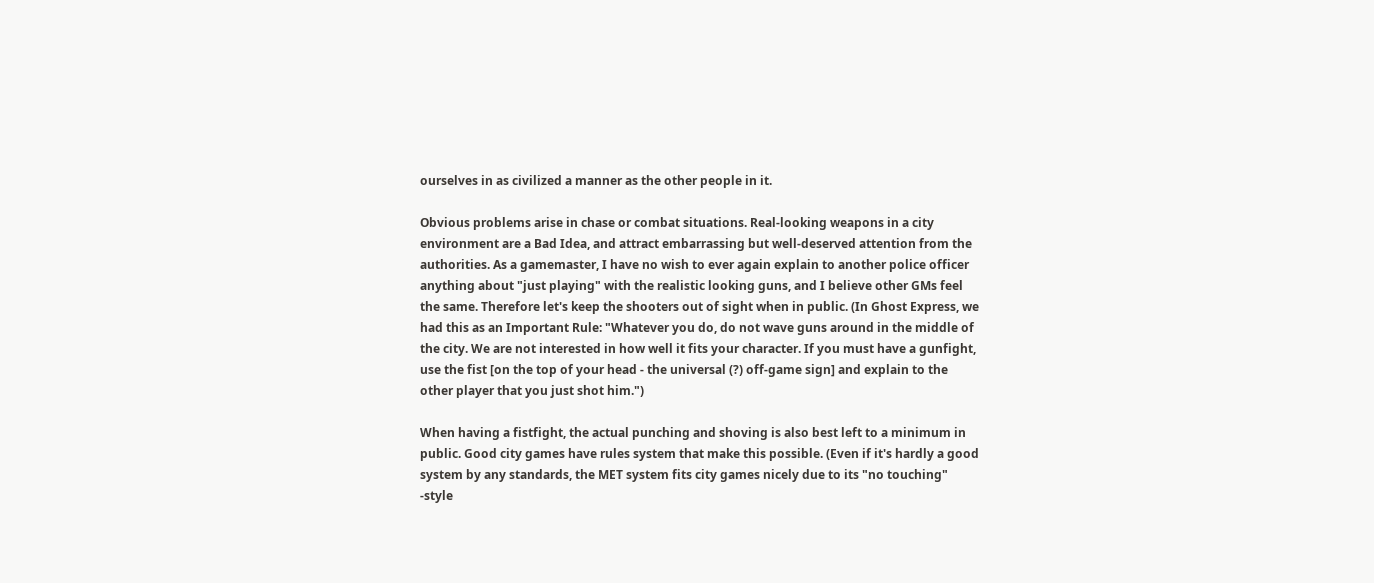ourselves in as civilized a manner as the other people in it.

Obvious problems arise in chase or combat situations. Real-looking weapons in a city environment are a Bad Idea, and attract embarrassing but well-deserved attention from the authorities. As a gamemaster, I have no wish to ever again explain to another police officer anything about "just playing" with the realistic looking guns, and I believe other GMs feel the same. Therefore let's keep the shooters out of sight when in public. (In Ghost Express, we had this as an Important Rule: "Whatever you do, do not wave guns around in the middle of the city. We are not interested in how well it fits your character. If you must have a gunfight, use the fist [on the top of your head - the universal (?) off-game sign] and explain to the other player that you just shot him.")

When having a fistfight, the actual punching and shoving is also best left to a minimum in public. Good city games have rules system that make this possible. (Even if it's hardly a good system by any standards, the MET system fits city games nicely due to its "no touching" -style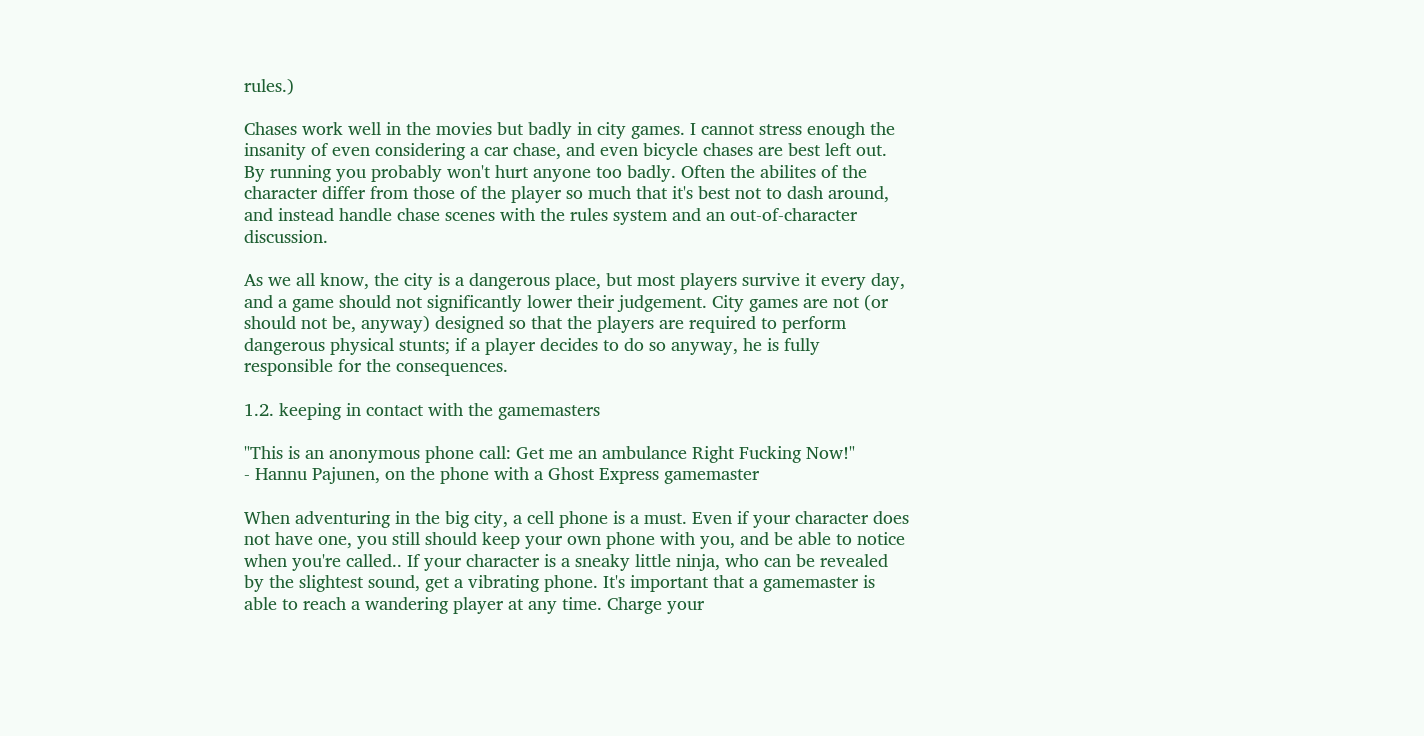rules.)

Chases work well in the movies but badly in city games. I cannot stress enough the insanity of even considering a car chase, and even bicycle chases are best left out. By running you probably won't hurt anyone too badly. Often the abilites of the character differ from those of the player so much that it's best not to dash around, and instead handle chase scenes with the rules system and an out-of-character discussion.

As we all know, the city is a dangerous place, but most players survive it every day, and a game should not significantly lower their judgement. City games are not (or should not be, anyway) designed so that the players are required to perform dangerous physical stunts; if a player decides to do so anyway, he is fully responsible for the consequences.

1.2. keeping in contact with the gamemasters

"This is an anonymous phone call: Get me an ambulance Right Fucking Now!"
- Hannu Pajunen, on the phone with a Ghost Express gamemaster

When adventuring in the big city, a cell phone is a must. Even if your character does not have one, you still should keep your own phone with you, and be able to notice when you're called.. If your character is a sneaky little ninja, who can be revealed by the slightest sound, get a vibrating phone. It's important that a gamemaster is able to reach a wandering player at any time. Charge your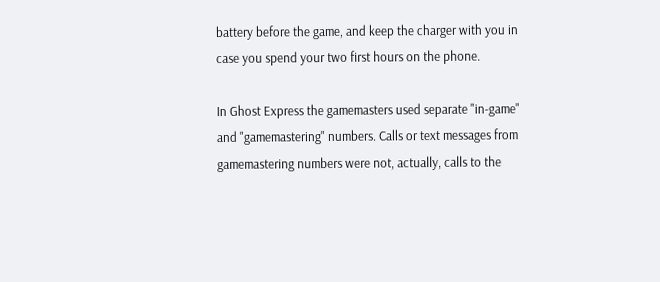battery before the game, and keep the charger with you in case you spend your two first hours on the phone.

In Ghost Express the gamemasters used separate "in-game" and "gamemastering" numbers. Calls or text messages from gamemastering numbers were not, actually, calls to the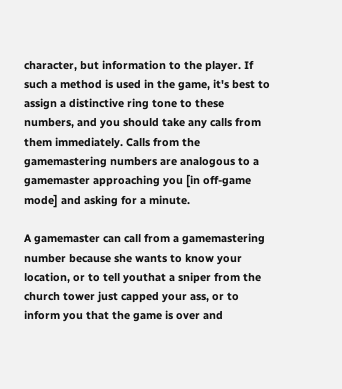character, but information to the player. If such a method is used in the game, it's best to assign a distinctive ring tone to these numbers, and you should take any calls from them immediately. Calls from the gamemastering numbers are analogous to a gamemaster approaching you [in off-game mode] and asking for a minute.

A gamemaster can call from a gamemastering number because she wants to know your location, or to tell youthat a sniper from the church tower just capped your ass, or to inform you that the game is over and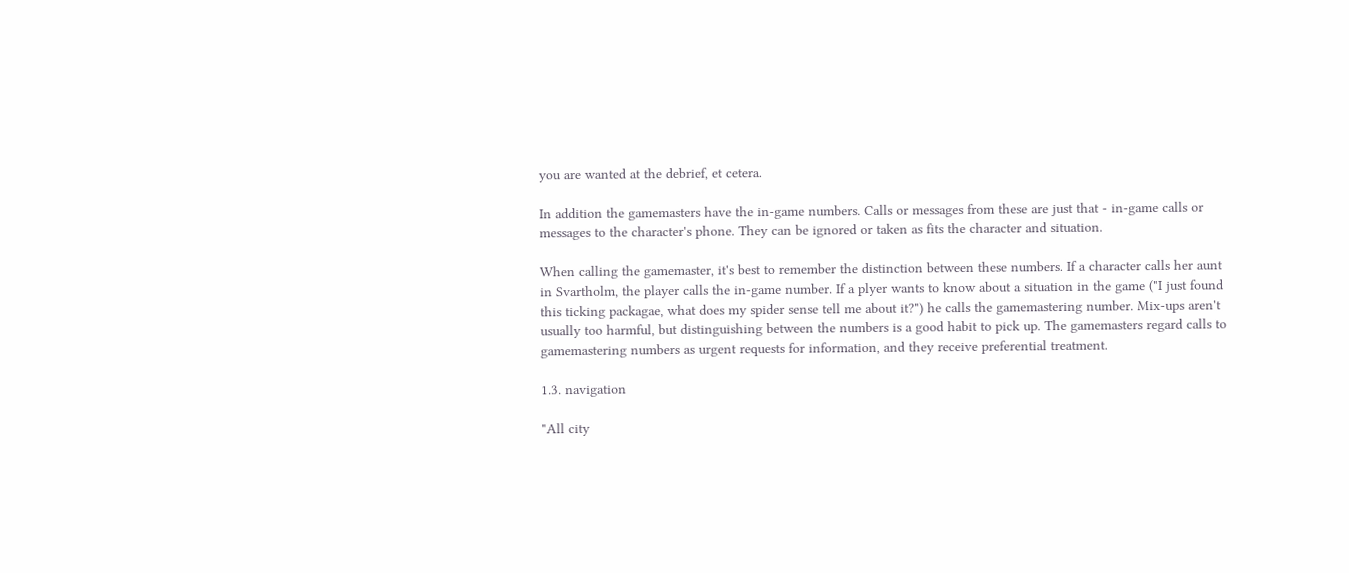you are wanted at the debrief, et cetera.

In addition the gamemasters have the in-game numbers. Calls or messages from these are just that - in-game calls or messages to the character's phone. They can be ignored or taken as fits the character and situation.

When calling the gamemaster, it's best to remember the distinction between these numbers. If a character calls her aunt in Svartholm, the player calls the in-game number. If a plyer wants to know about a situation in the game ("I just found this ticking packagae, what does my spider sense tell me about it?") he calls the gamemastering number. Mix-ups aren't usually too harmful, but distinguishing between the numbers is a good habit to pick up. The gamemasters regard calls to gamemastering numbers as urgent requests for information, and they receive preferential treatment.

1.3. navigation

"All city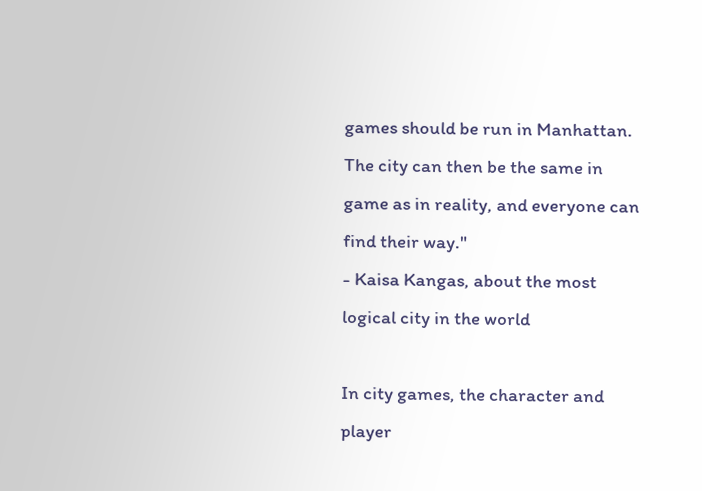games should be run in Manhattan. The city can then be the same in game as in reality, and everyone can find their way."
- Kaisa Kangas, about the most logical city in the world

In city games, the character and player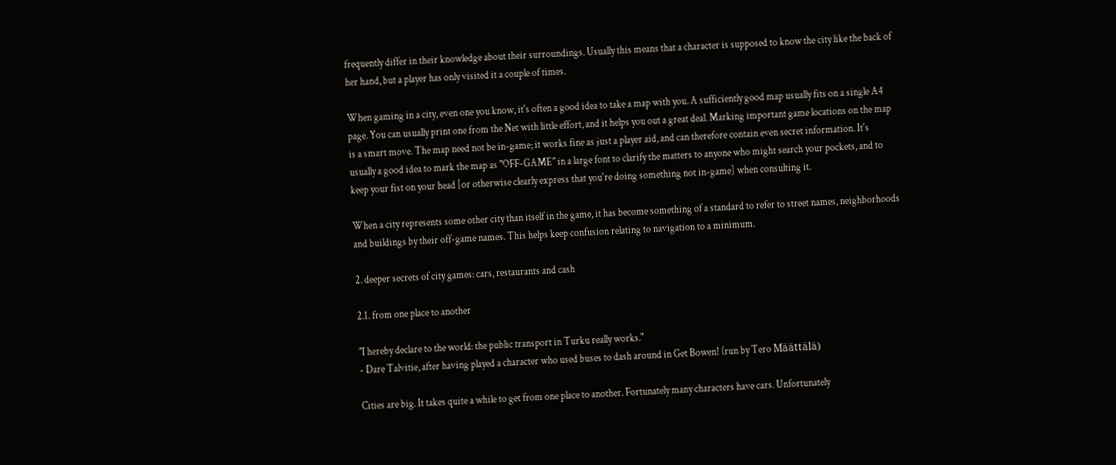frequently differ in their knowledge about their surroundings. Usually this means that a character is supposed to know the city like the back of her hand, but a player has only visited it a couple of times.

When gaming in a city, even one you know, it's often a good idea to take a map with you. A sufficiently good map usually fits on a single A4 page. You can usually print one from the Net with little effort, and it helps you out a great deal. Marking important game locations on the map is a smart move. The map need not be in-game; it works fine as just a player aid, and can therefore contain even secret information. It's usually a good idea to mark the map as "OFF-GAME" in a large font to clarify the matters to anyone who might search your pockets, and to keep your fist on your head [or otherwise clearly express that you're doing something not in-game] when consulting it.

When a city represents some other city than itself in the game, it has become something of a standard to refer to street names, neighborhoods and buildings by their off-game names. This helps keep confusion relating to navigation to a minimum.

2. deeper secrets of city games: cars, restaurants and cash

2.1. from one place to another

"I hereby declare to the world: the public transport in Turku really works."
- Dare Talvitie, after having played a character who used buses to dash around in Get Bowen! (run by Tero Määttälä)

Cities are big. It takes quite a while to get from one place to another. Fortunately many characters have cars. Unfortunately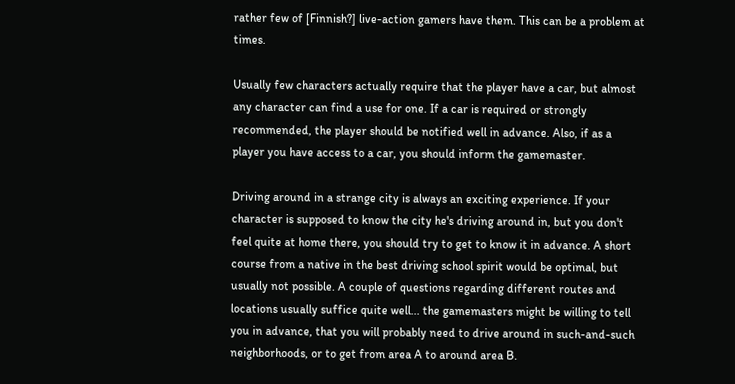rather few of [Finnish?] live-action gamers have them. This can be a problem at times.

Usually few characters actually require that the player have a car, but almost any character can find a use for one. If a car is required or strongly recommended, the player should be notified well in advance. Also, if as a player you have access to a car, you should inform the gamemaster.

Driving around in a strange city is always an exciting experience. If your character is supposed to know the city he's driving around in, but you don't feel quite at home there, you should try to get to know it in advance. A short course from a native in the best driving school spirit would be optimal, but usually not possible. A couple of questions regarding different routes and locations usually suffice quite well... the gamemasters might be willing to tell you in advance, that you will probably need to drive around in such-and-such neighborhoods, or to get from area A to around area B.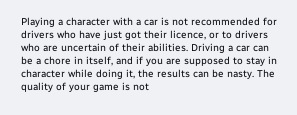Playing a character with a car is not recommended for drivers who have just got their licence, or to drivers who are uncertain of their abilities. Driving a car can be a chore in itself, and if you are supposed to stay in character while doing it, the results can be nasty. The quality of your game is not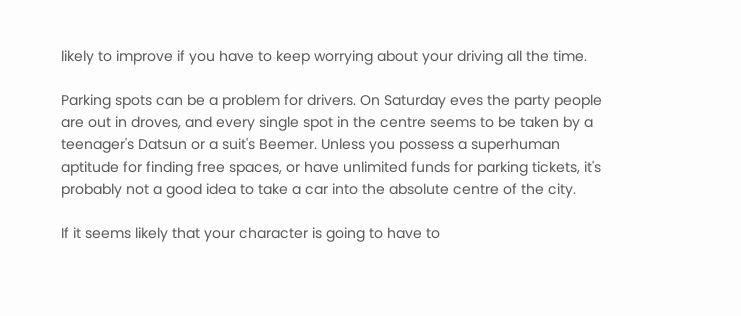likely to improve if you have to keep worrying about your driving all the time.

Parking spots can be a problem for drivers. On Saturday eves the party people are out in droves, and every single spot in the centre seems to be taken by a teenager's Datsun or a suit's Beemer. Unless you possess a superhuman aptitude for finding free spaces, or have unlimited funds for parking tickets, it's probably not a good idea to take a car into the absolute centre of the city.

If it seems likely that your character is going to have to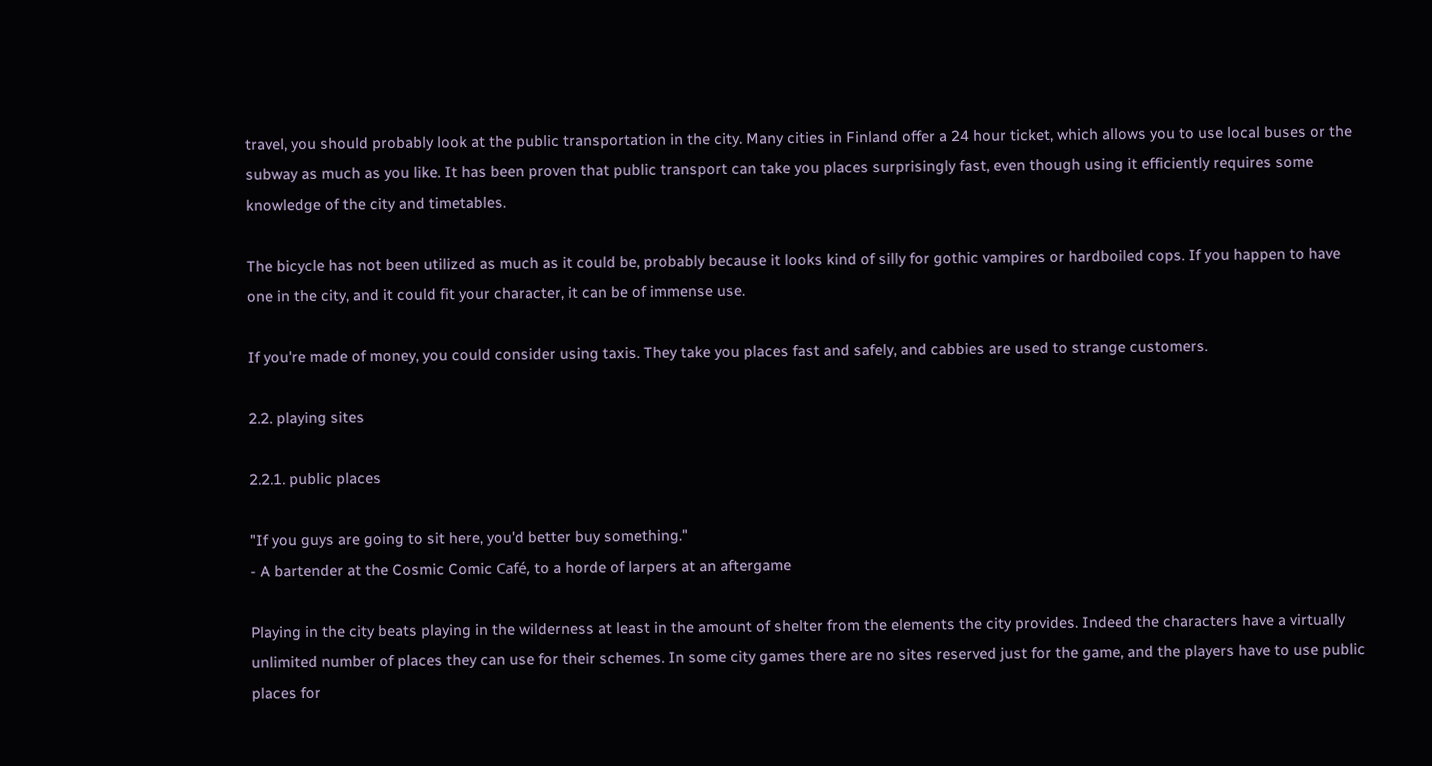travel, you should probably look at the public transportation in the city. Many cities in Finland offer a 24 hour ticket, which allows you to use local buses or the subway as much as you like. It has been proven that public transport can take you places surprisingly fast, even though using it efficiently requires some knowledge of the city and timetables.

The bicycle has not been utilized as much as it could be, probably because it looks kind of silly for gothic vampires or hardboiled cops. If you happen to have one in the city, and it could fit your character, it can be of immense use.

If you're made of money, you could consider using taxis. They take you places fast and safely, and cabbies are used to strange customers.

2.2. playing sites

2.2.1. public places

"If you guys are going to sit here, you'd better buy something."
- A bartender at the Cosmic Comic Café, to a horde of larpers at an aftergame

Playing in the city beats playing in the wilderness at least in the amount of shelter from the elements the city provides. Indeed the characters have a virtually unlimited number of places they can use for their schemes. In some city games there are no sites reserved just for the game, and the players have to use public places for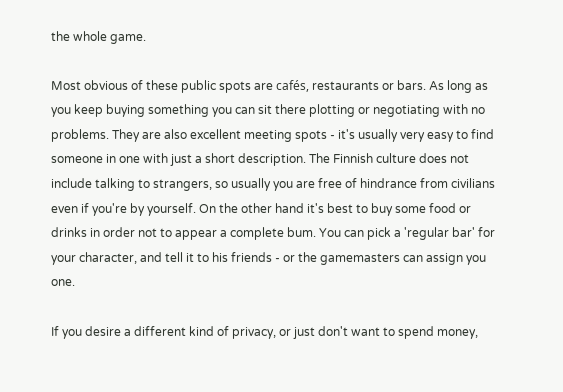the whole game.

Most obvious of these public spots are cafés, restaurants or bars. As long as you keep buying something you can sit there plotting or negotiating with no problems. They are also excellent meeting spots - it's usually very easy to find someone in one with just a short description. The Finnish culture does not include talking to strangers, so usually you are free of hindrance from civilians even if you're by yourself. On the other hand it's best to buy some food or drinks in order not to appear a complete bum. You can pick a 'regular bar' for your character, and tell it to his friends - or the gamemasters can assign you one.

If you desire a different kind of privacy, or just don't want to spend money,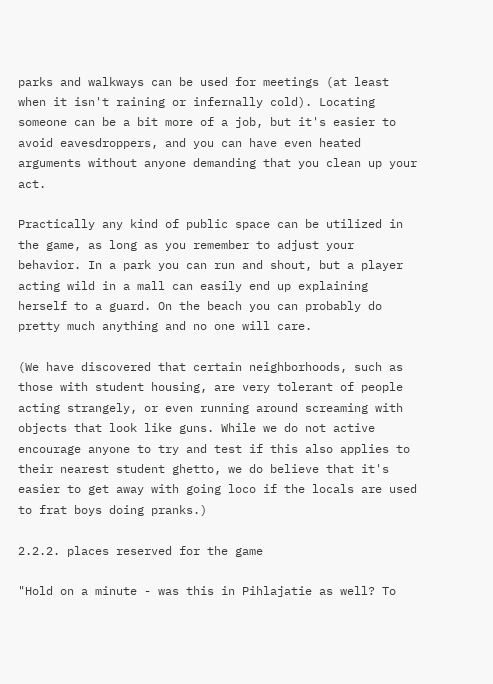parks and walkways can be used for meetings (at least when it isn't raining or infernally cold). Locating someone can be a bit more of a job, but it's easier to avoid eavesdroppers, and you can have even heated arguments without anyone demanding that you clean up your act.

Practically any kind of public space can be utilized in the game, as long as you remember to adjust your behavior. In a park you can run and shout, but a player acting wild in a mall can easily end up explaining herself to a guard. On the beach you can probably do pretty much anything and no one will care.

(We have discovered that certain neighborhoods, such as those with student housing, are very tolerant of people acting strangely, or even running around screaming with objects that look like guns. While we do not active encourage anyone to try and test if this also applies to their nearest student ghetto, we do believe that it's easier to get away with going loco if the locals are used to frat boys doing pranks.)

2.2.2. places reserved for the game

"Hold on a minute - was this in Pihlajatie as well? To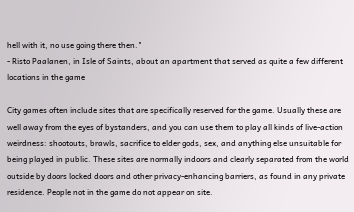hell with it, no use going there then."
- Risto Paalanen, in Isle of Saints, about an apartment that served as quite a few different locations in the game

City games often include sites that are specifically reserved for the game. Usually these are well away from the eyes of bystanders, and you can use them to play all kinds of live-action weirdness: shootouts, brawls, sacrifice to elder gods, sex, and anything else unsuitable for being played in public. These sites are normally indoors and clearly separated from the world outside by doors locked doors and other privacy-enhancing barriers, as found in any private residence. People not in the game do not appear on site.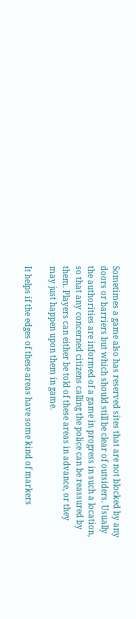Sometimes a game also has reserved sites that are not blocked by any doors or barriers but which should still be clear of outsiders. Usually the authorities are informed of a game in progress in such a location, so that any concerned citizens calling the police can be reassured by them. Players can either be told of these areas in advance, or they may just happen upon them in game.

It helps if the edges of these areas have some kind of markers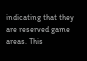indicating that they are reserved game areas. This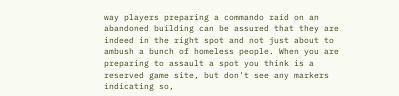way players preparing a commando raid on an abandoned building can be assured that they are indeed in the right spot and not just about to ambush a bunch of homeless people. When you are preparing to assault a spot you think is a reserved game site, but don't see any markers indicating so,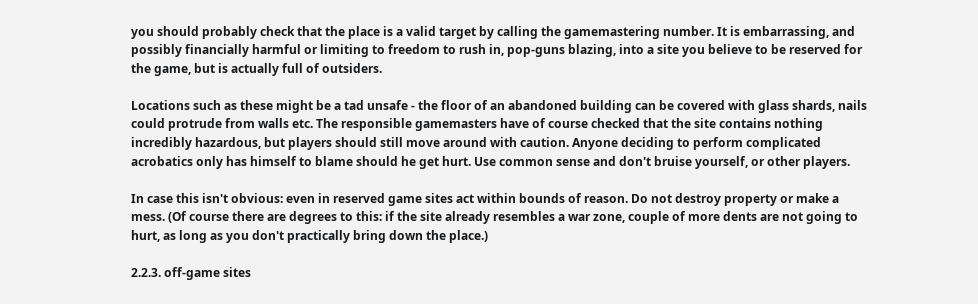you should probably check that the place is a valid target by calling the gamemastering number. It is embarrassing, and possibly financially harmful or limiting to freedom to rush in, pop-guns blazing, into a site you believe to be reserved for the game, but is actually full of outsiders.

Locations such as these might be a tad unsafe - the floor of an abandoned building can be covered with glass shards, nails could protrude from walls etc. The responsible gamemasters have of course checked that the site contains nothing incredibly hazardous, but players should still move around with caution. Anyone deciding to perform complicated acrobatics only has himself to blame should he get hurt. Use common sense and don't bruise yourself, or other players.

In case this isn't obvious: even in reserved game sites act within bounds of reason. Do not destroy property or make a mess. (Of course there are degrees to this: if the site already resembles a war zone, couple of more dents are not going to hurt, as long as you don't practically bring down the place.)

2.2.3. off-game sites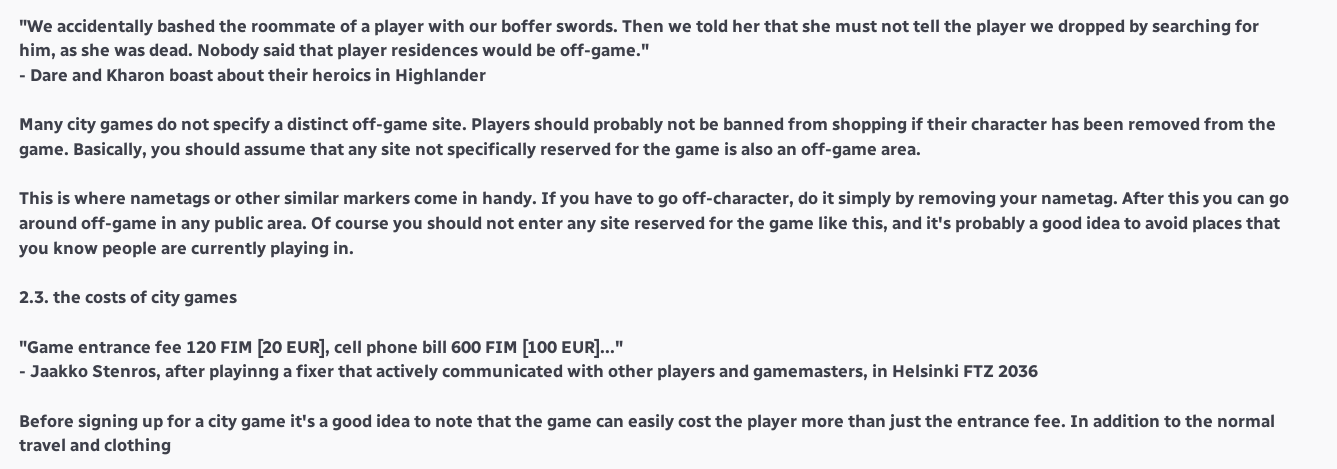"We accidentally bashed the roommate of a player with our boffer swords. Then we told her that she must not tell the player we dropped by searching for him, as she was dead. Nobody said that player residences would be off-game."
- Dare and Kharon boast about their heroics in Highlander

Many city games do not specify a distinct off-game site. Players should probably not be banned from shopping if their character has been removed from the game. Basically, you should assume that any site not specifically reserved for the game is also an off-game area.

This is where nametags or other similar markers come in handy. If you have to go off-character, do it simply by removing your nametag. After this you can go around off-game in any public area. Of course you should not enter any site reserved for the game like this, and it's probably a good idea to avoid places that you know people are currently playing in.

2.3. the costs of city games

"Game entrance fee 120 FIM [20 EUR], cell phone bill 600 FIM [100 EUR]..."
- Jaakko Stenros, after playinng a fixer that actively communicated with other players and gamemasters, in Helsinki FTZ 2036

Before signing up for a city game it's a good idea to note that the game can easily cost the player more than just the entrance fee. In addition to the normal travel and clothing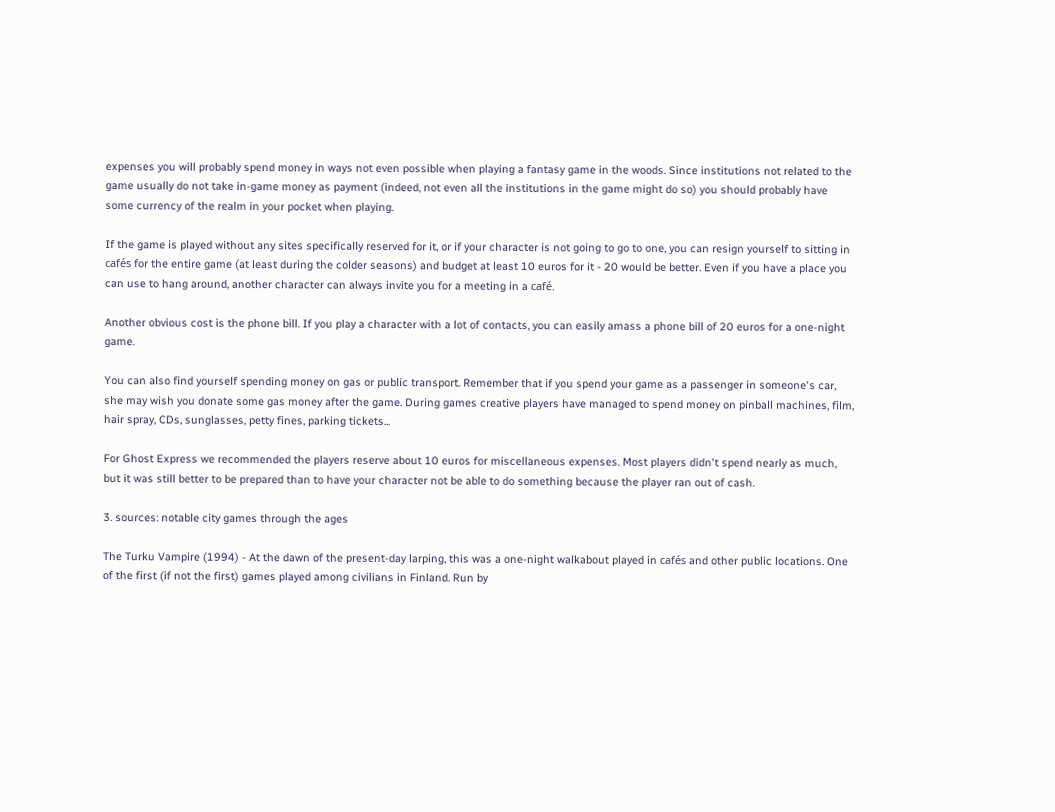expenses you will probably spend money in ways not even possible when playing a fantasy game in the woods. Since institutions not related to the game usually do not take in-game money as payment (indeed, not even all the institutions in the game might do so) you should probably have some currency of the realm in your pocket when playing.

If the game is played without any sites specifically reserved for it, or if your character is not going to go to one, you can resign yourself to sitting in cafés for the entire game (at least during the colder seasons) and budget at least 10 euros for it - 20 would be better. Even if you have a place you can use to hang around, another character can always invite you for a meeting in a café.

Another obvious cost is the phone bill. If you play a character with a lot of contacts, you can easily amass a phone bill of 20 euros for a one-night game.

You can also find yourself spending money on gas or public transport. Remember that if you spend your game as a passenger in someone's car, she may wish you donate some gas money after the game. During games creative players have managed to spend money on pinball machines, film, hair spray, CDs, sunglasses, petty fines, parking tickets...

For Ghost Express we recommended the players reserve about 10 euros for miscellaneous expenses. Most players didn't spend nearly as much, but it was still better to be prepared than to have your character not be able to do something because the player ran out of cash.

3. sources: notable city games through the ages

The Turku Vampire (1994) - At the dawn of the present-day larping, this was a one-night walkabout played in cafés and other public locations. One of the first (if not the first) games played among civilians in Finland. Run by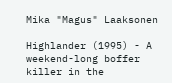Mika "Magus" Laaksonen

Highlander (1995) - A weekend-long boffer killer in the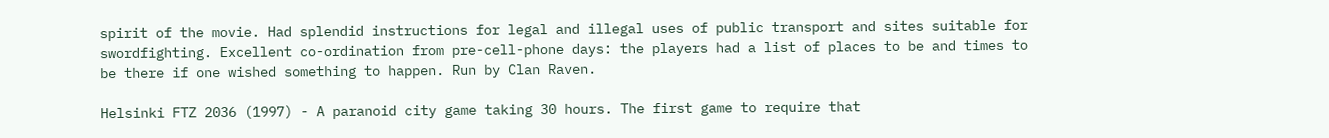spirit of the movie. Had splendid instructions for legal and illegal uses of public transport and sites suitable for swordfighting. Excellent co-ordination from pre-cell-phone days: the players had a list of places to be and times to be there if one wished something to happen. Run by Clan Raven.

Helsinki FTZ 2036 (1997) - A paranoid city game taking 30 hours. The first game to require that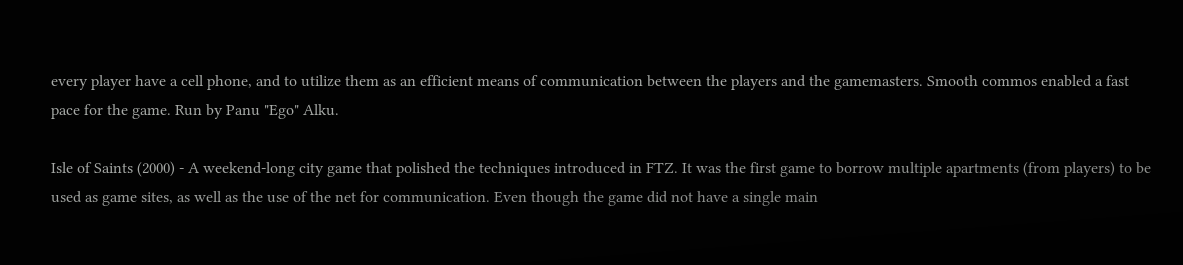every player have a cell phone, and to utilize them as an efficient means of communication between the players and the gamemasters. Smooth commos enabled a fast pace for the game. Run by Panu "Ego" Alku.

Isle of Saints (2000) - A weekend-long city game that polished the techniques introduced in FTZ. It was the first game to borrow multiple apartments (from players) to be used as game sites, as well as the use of the net for communication. Even though the game did not have a single main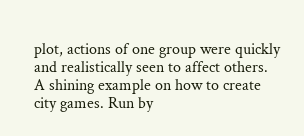plot, actions of one group were quickly and realistically seen to affect others. A shining example on how to create city games. Run by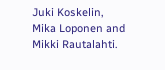Juki Koskelin, Mika Loponen and Mikki Rautalahti.